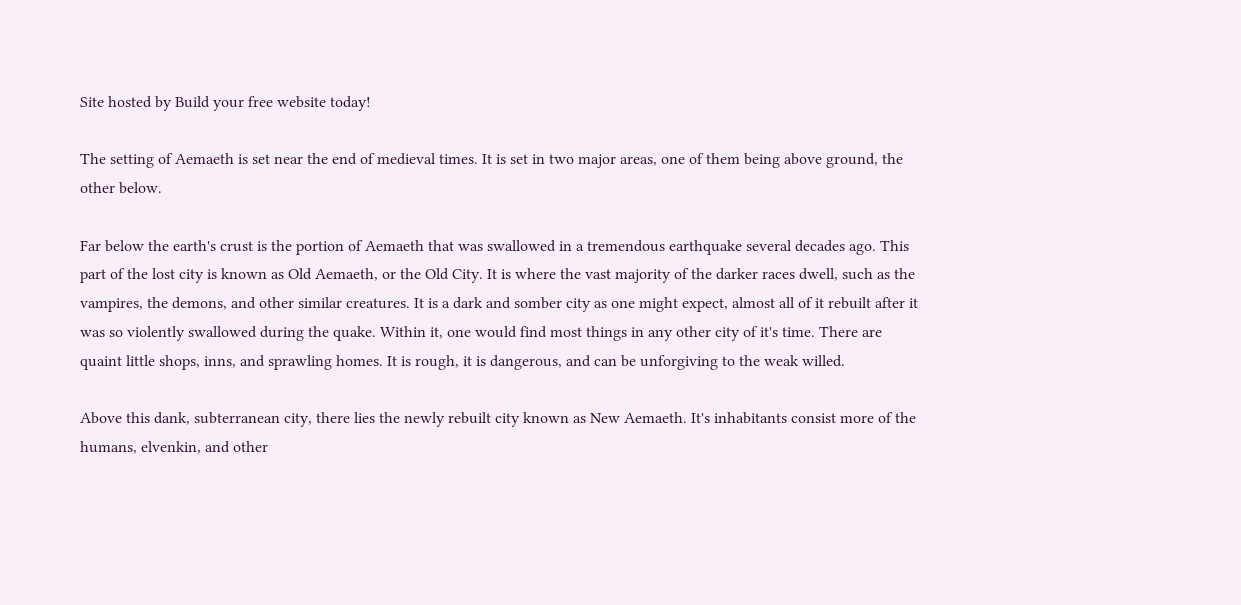Site hosted by Build your free website today!

The setting of Aemaeth is set near the end of medieval times. It is set in two major areas, one of them being above ground, the other below.

Far below the earth's crust is the portion of Aemaeth that was swallowed in a tremendous earthquake several decades ago. This part of the lost city is known as Old Aemaeth, or the Old City. It is where the vast majority of the darker races dwell, such as the vampires, the demons, and other similar creatures. It is a dark and somber city as one might expect, almost all of it rebuilt after it was so violently swallowed during the quake. Within it, one would find most things in any other city of it's time. There are quaint little shops, inns, and sprawling homes. It is rough, it is dangerous, and can be unforgiving to the weak willed.

Above this dank, subterranean city, there lies the newly rebuilt city known as New Aemaeth. It's inhabitants consist more of the humans, elvenkin, and other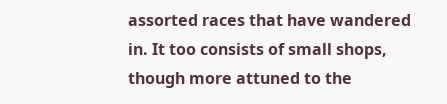assorted races that have wandered in. It too consists of small shops, though more attuned to the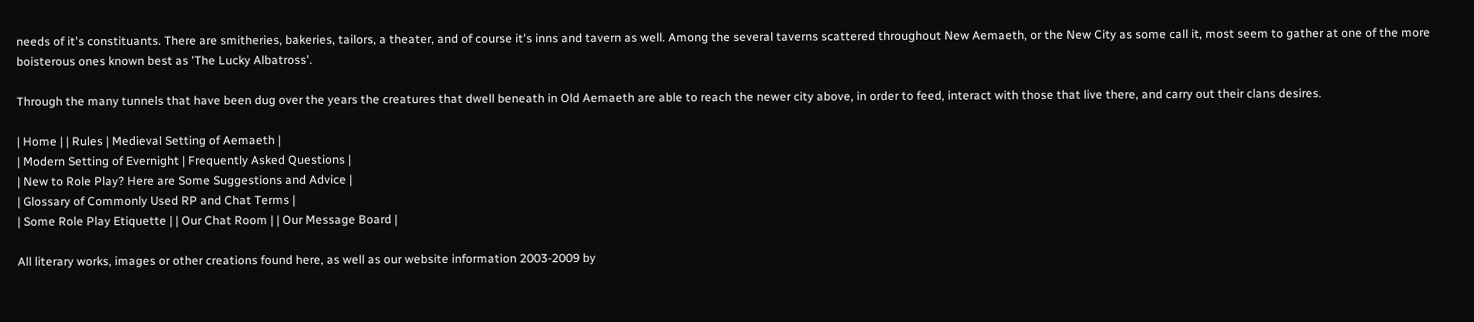needs of it's constituants. There are smitheries, bakeries, tailors, a theater, and of course it's inns and tavern as well. Among the several taverns scattered throughout New Aemaeth, or the New City as some call it, most seem to gather at one of the more boisterous ones known best as 'The Lucky Albatross'.

Through the many tunnels that have been dug over the years the creatures that dwell beneath in Old Aemaeth are able to reach the newer city above, in order to feed, interact with those that live there, and carry out their clans desires.

| Home | | Rules | Medieval Setting of Aemaeth |
| Modern Setting of Evernight | Frequently Asked Questions |
| New to Role Play? Here are Some Suggestions and Advice |
| Glossary of Commonly Used RP and Chat Terms |
| Some Role Play Etiquette | | Our Chat Room | | Our Message Board |

All literary works, images or other creations found here, as well as our website information 2003-2009 by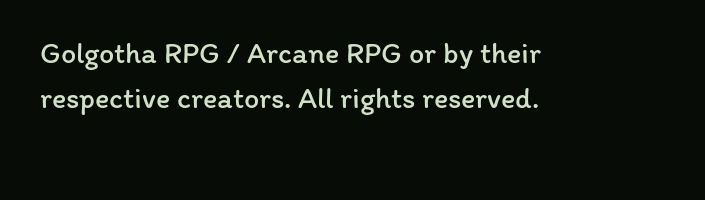Golgotha RPG / Arcane RPG or by their respective creators. All rights reserved.